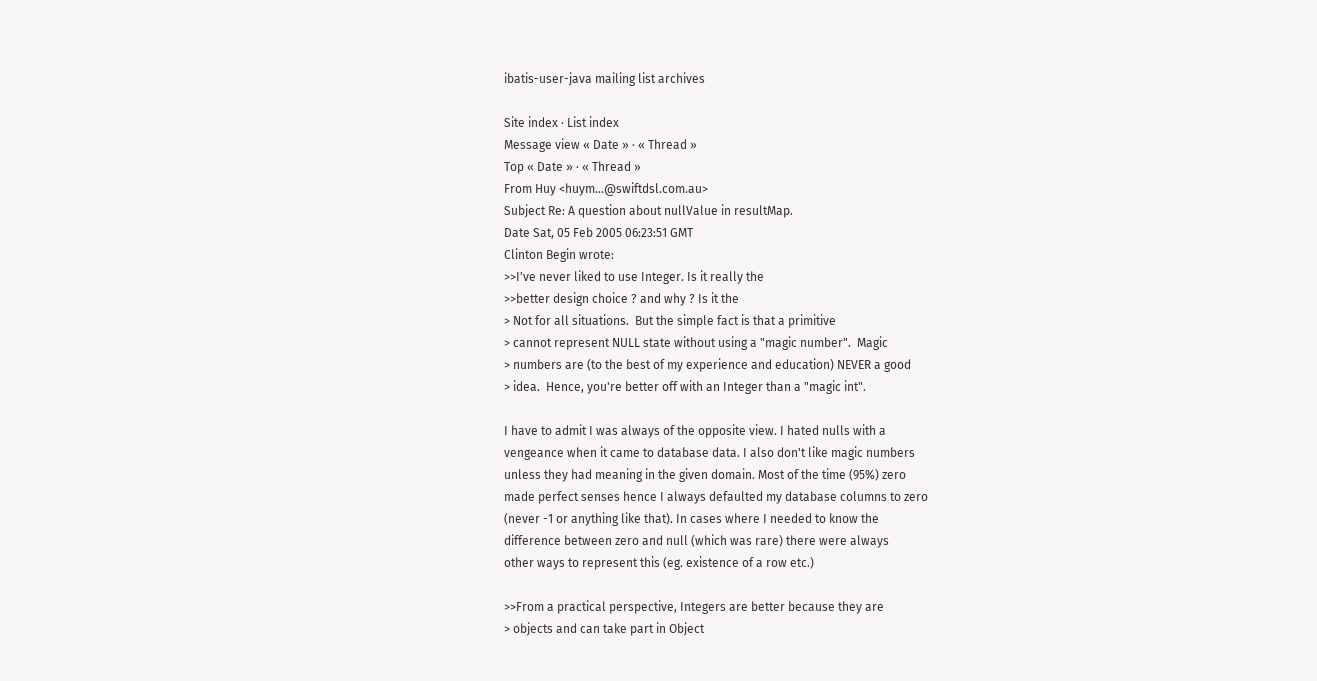ibatis-user-java mailing list archives

Site index · List index
Message view « Date » · « Thread »
Top « Date » · « Thread »
From Huy <huym...@swiftdsl.com.au>
Subject Re: A question about nullValue in resultMap.
Date Sat, 05 Feb 2005 06:23:51 GMT
Clinton Begin wrote:
>>I've never liked to use Integer. Is it really the
>>better design choice ? and why ? Is it the
> Not for all situations.  But the simple fact is that a primitive
> cannot represent NULL state without using a "magic number".  Magic
> numbers are (to the best of my experience and education) NEVER a good
> idea.  Hence, you're better off with an Integer than a "magic int".

I have to admit I was always of the opposite view. I hated nulls with a
vengeance when it came to database data. I also don't like magic numbers
unless they had meaning in the given domain. Most of the time (95%) zero
made perfect senses hence I always defaulted my database columns to zero
(never -1 or anything like that). In cases where I needed to know the
difference between zero and null (which was rare) there were always
other ways to represent this (eg. existence of a row etc.)

>>From a practical perspective, Integers are better because they are
> objects and can take part in Object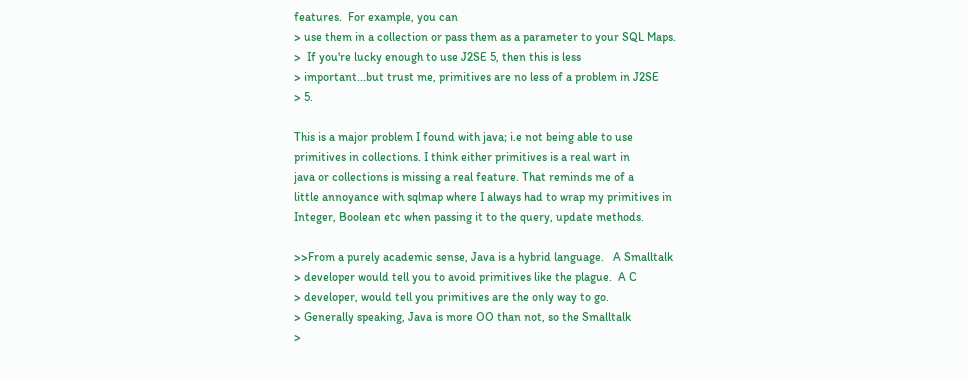features.  For example, you can
> use them in a collection or pass them as a parameter to your SQL Maps.
>  If you're lucky enough to use J2SE 5, then this is less
> important...but trust me, primitives are no less of a problem in J2SE
> 5.

This is a major problem I found with java; i.e not being able to use
primitives in collections. I think either primitives is a real wart in
java or collections is missing a real feature. That reminds me of a
little annoyance with sqlmap where I always had to wrap my primitives in
Integer, Boolean etc when passing it to the query, update methods.

>>From a purely academic sense, Java is a hybrid language.   A Smalltalk
> developer would tell you to avoid primitives like the plague.  A C
> developer, would tell you primitives are the only way to go.
> Generally speaking, Java is more OO than not, so the Smalltalk
>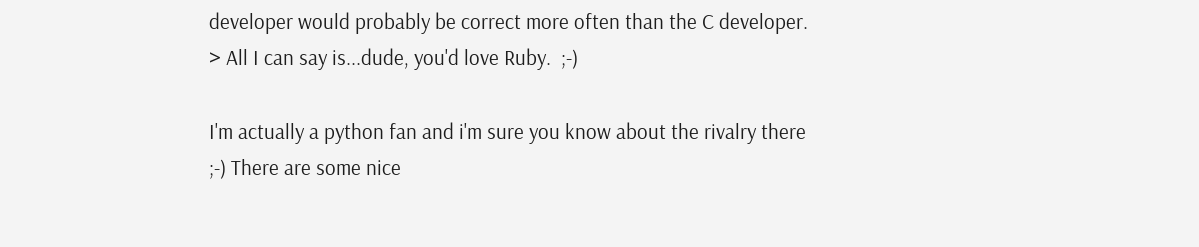developer would probably be correct more often than the C developer.
> All I can say is...dude, you'd love Ruby.  ;-)

I'm actually a python fan and i'm sure you know about the rivalry there
;-) There are some nice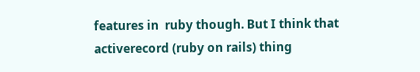features in  ruby though. But I think that
activerecord (ruby on rails) thing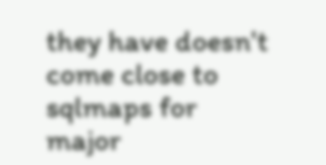they have doesn't come close to
sqlmaps for major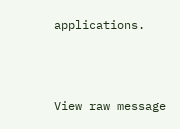applications.



View raw message